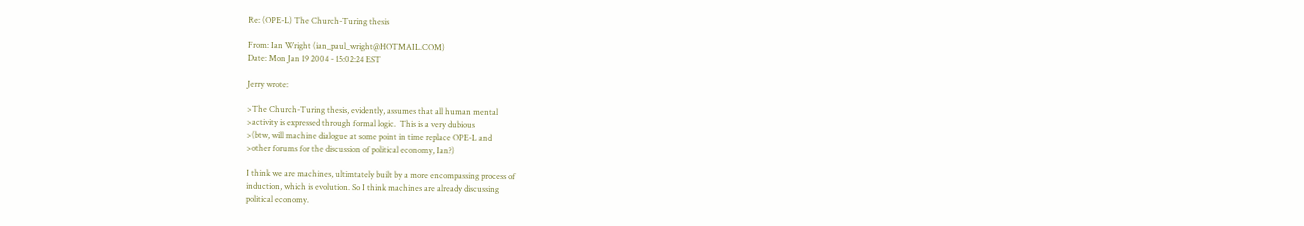Re: (OPE-L) The Church-Turing thesis

From: Ian Wright (ian_paul_wright@HOTMAIL.COM)
Date: Mon Jan 19 2004 - 15:02:24 EST

Jerry wrote:

>The Church-Turing thesis, evidently, assumes that all human mental
>activity is expressed through formal logic.  This is a very dubious
>(btw, will machine dialogue at some point in time replace OPE-L and
>other forums for the discussion of political economy, Ian?)

I think we are machines, ultimtately built by a more encompassing process of
induction, which is evolution. So I think machines are already discussing
political economy.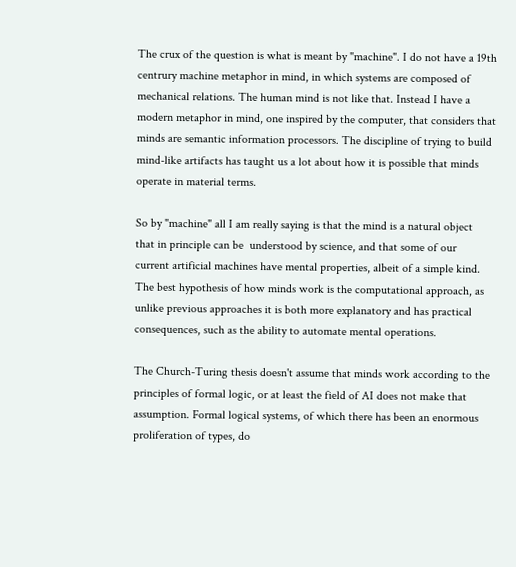The crux of the question is what is meant by "machine". I do not have a 19th
centrury machine metaphor in mind, in which systems are composed of
mechanical relations. The human mind is not like that. Instead I have a
modern metaphor in mind, one inspired by the computer, that considers that
minds are semantic information processors. The discipline of trying to build
mind-like artifacts has taught us a lot about how it is possible that minds
operate in material terms.

So by "machine" all I am really saying is that the mind is a natural object
that in principle can be  understood by science, and that some of our
current artificial machines have mental properties, albeit of a simple kind.
The best hypothesis of how minds work is the computational approach, as
unlike previous approaches it is both more explanatory and has practical
consequences, such as the ability to automate mental operations.

The Church-Turing thesis doesn't assume that minds work according to the
principles of formal logic, or at least the field of AI does not make that
assumption. Formal logical systems, of which there has been an enormous
proliferation of types, do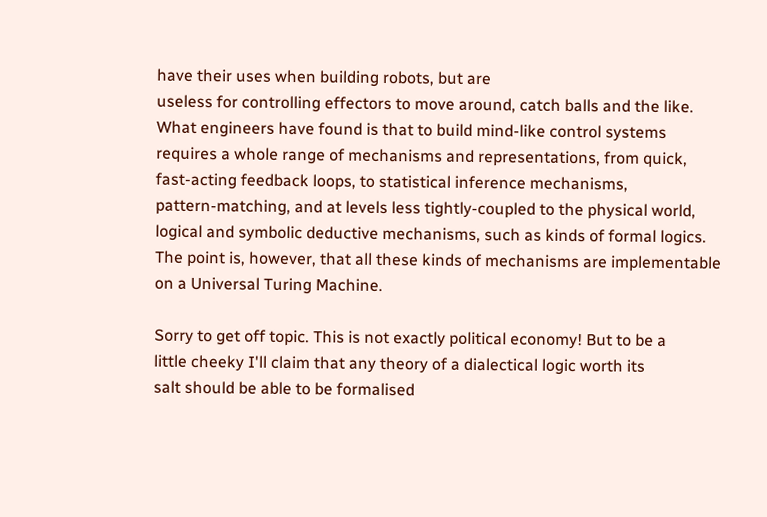have their uses when building robots, but are
useless for controlling effectors to move around, catch balls and the like.
What engineers have found is that to build mind-like control systems
requires a whole range of mechanisms and representations, from quick,
fast-acting feedback loops, to statistical inference mechanisms,
pattern-matching, and at levels less tightly-coupled to the physical world,
logical and symbolic deductive mechanisms, such as kinds of formal logics.
The point is, however, that all these kinds of mechanisms are implementable
on a Universal Turing Machine.

Sorry to get off topic. This is not exactly political economy! But to be a
little cheeky I'll claim that any theory of a dialectical logic worth its
salt should be able to be formalised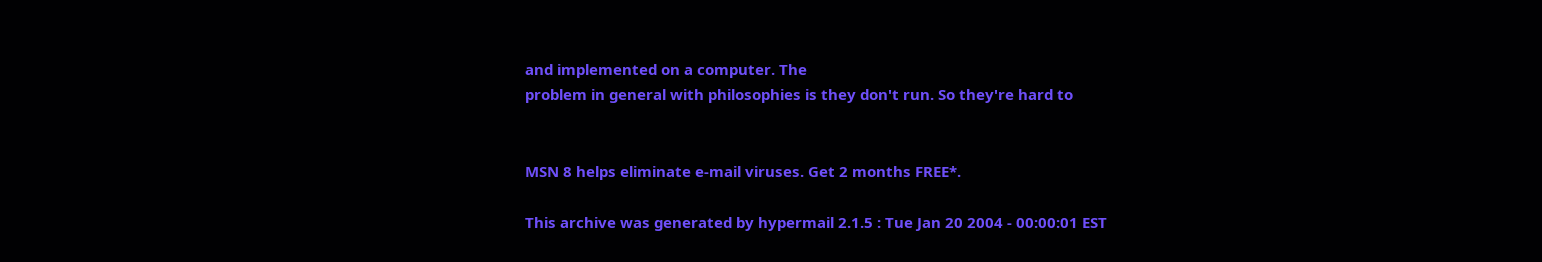and implemented on a computer. The
problem in general with philosophies is they don't run. So they're hard to


MSN 8 helps eliminate e-mail viruses. Get 2 months FREE*.

This archive was generated by hypermail 2.1.5 : Tue Jan 20 2004 - 00:00:01 EST